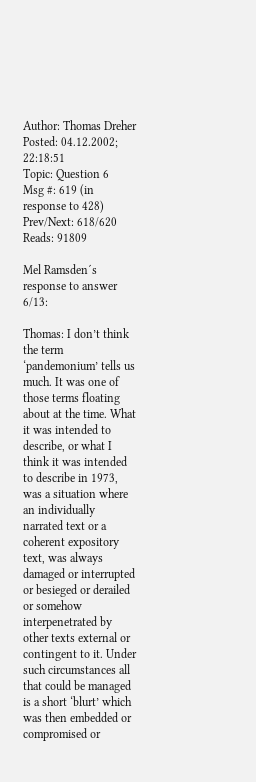Author: Thomas Dreher
Posted: 04.12.2002; 22:18:51
Topic: Question 6
Msg #: 619 (in response to 428)
Prev/Next: 618/620
Reads: 91809

Mel Ramsden´s response to answer 6/13:

Thomas: I don’t think the term ‘pandemonium’ tells us much. It was one of those terms floating about at the time. What it was intended to describe, or what I think it was intended to describe in 1973, was a situation where an individually narrated text or a coherent expository text, was always damaged or interrupted or besieged or derailed or somehow interpenetrated by other texts external or contingent to it. Under such circumstances all that could be managed is a short ‘blurt’ which was then embedded or compromised or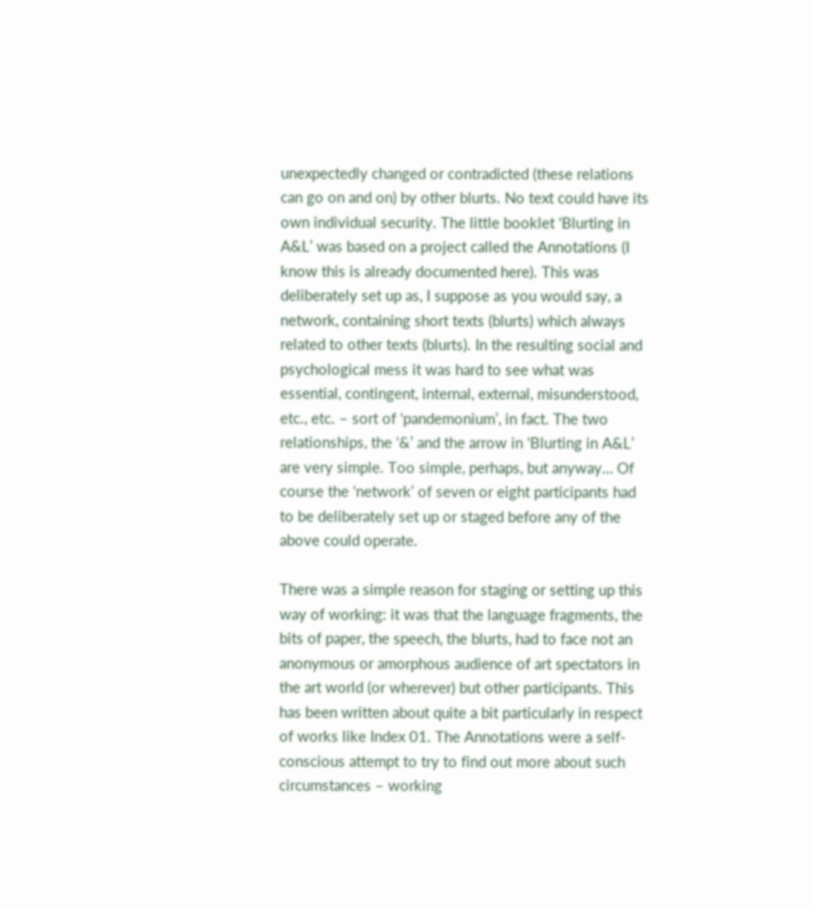unexpectedly changed or contradicted (these relations can go on and on) by other blurts. No text could have its own individual security. The little booklet ‘Blurting in A&L’ was based on a project called the Annotations (I know this is already documented here). This was deliberately set up as, I suppose as you would say, a network, containing short texts (blurts) which always related to other texts (blurts). In the resulting social and psychological mess it was hard to see what was essential, contingent, internal, external, misunderstood, etc., etc. – sort of ‘pandemonium’, in fact. The two relationships, the ‘&’ and the arrow in ‘Blurting in A&L’ are very simple. Too simple, perhaps, but anyway… Of course the ‘network’ of seven or eight participants had to be deliberately set up or staged before any of the above could operate.

There was a simple reason for staging or setting up this way of working: it was that the language fragments, the bits of paper, the speech, the blurts, had to face not an anonymous or amorphous audience of art spectators in the art world (or wherever) but other participants. This has been written about quite a bit particularly in respect of works like Index 01. The Annotations were a self-conscious attempt to try to find out more about such circumstances – working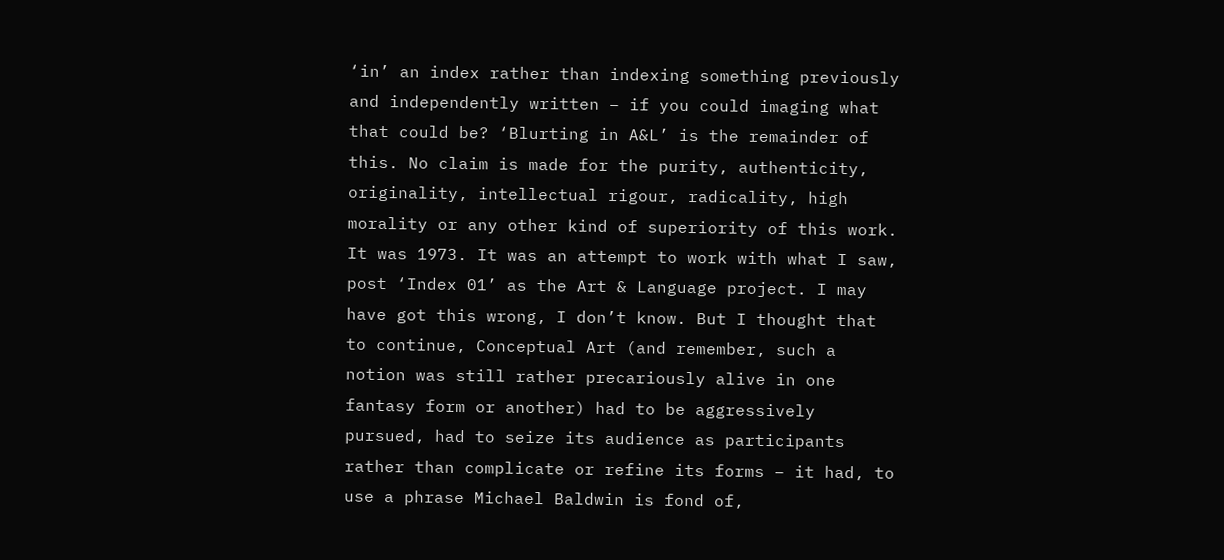‘in’ an index rather than indexing something previously and independently written – if you could imaging what that could be? ‘Blurting in A&L’ is the remainder of this. No claim is made for the purity, authenticity, originality, intellectual rigour, radicality, high morality or any other kind of superiority of this work. It was 1973. It was an attempt to work with what I saw, post ‘Index 01’ as the Art & Language project. I may have got this wrong, I don’t know. But I thought that to continue, Conceptual Art (and remember, such a notion was still rather precariously alive in one fantasy form or another) had to be aggressively pursued, had to seize its audience as participants rather than complicate or refine its forms – it had, to use a phrase Michael Baldwin is fond of,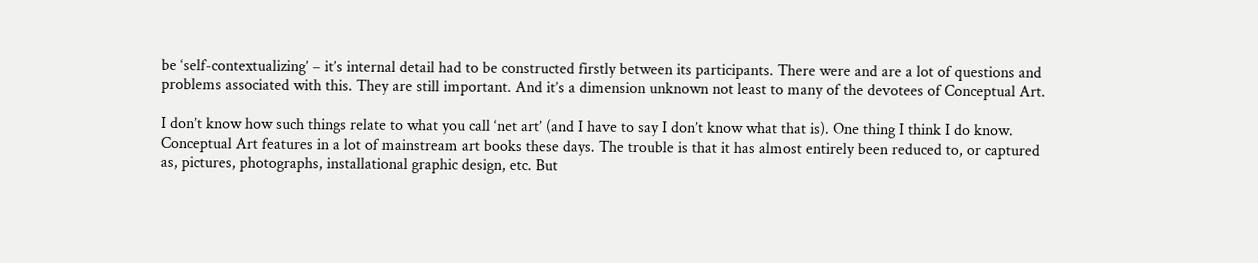be ‘self-contextualizing’ – it’s internal detail had to be constructed firstly between its participants. There were and are a lot of questions and problems associated with this. They are still important. And it’s a dimension unknown not least to many of the devotees of Conceptual Art.

I don’t know how such things relate to what you call ‘net art’ (and I have to say I don’t know what that is). One thing I think I do know. Conceptual Art features in a lot of mainstream art books these days. The trouble is that it has almost entirely been reduced to, or captured as, pictures, photographs, installational graphic design, etc. But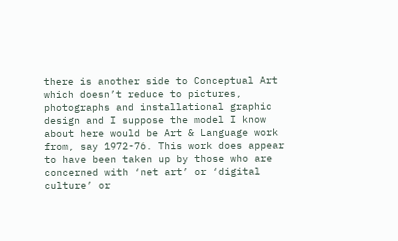there is another side to Conceptual Art which doesn’t reduce to pictures, photographs and installational graphic design and I suppose the model I know about here would be Art & Language work from, say 1972-76. This work does appear to have been taken up by those who are concerned with ‘net art’ or ‘digital culture’ or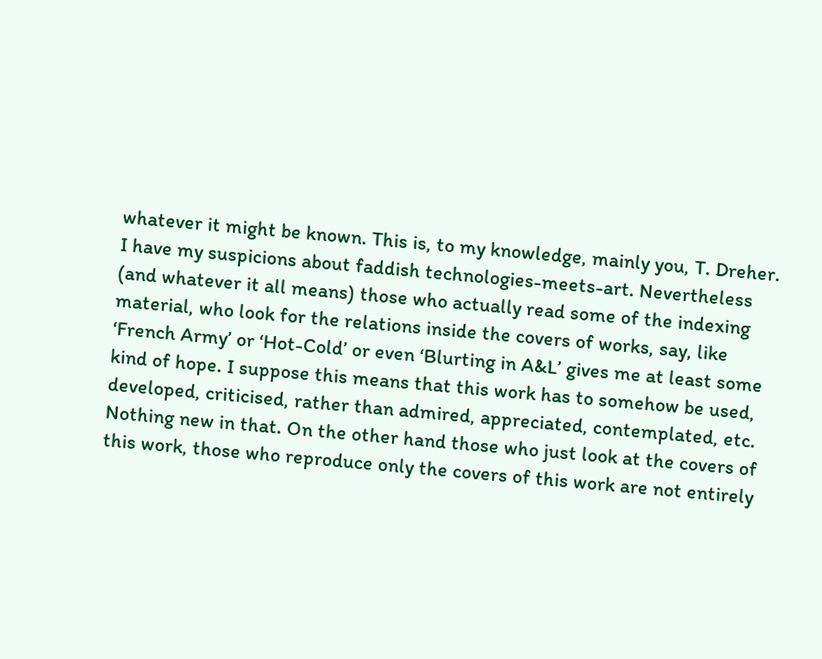whatever it might be known. This is, to my knowledge, mainly you, T. Dreher. I have my suspicions about faddish technologies-meets-art. Nevertheless (and whatever it all means) those who actually read some of the indexing material, who look for the relations inside the covers of works, say, like ‘French Army’ or ‘Hot-Cold’ or even ‘Blurting in A&L’ gives me at least some kind of hope. I suppose this means that this work has to somehow be used, developed, criticised, rather than admired, appreciated, contemplated, etc. Nothing new in that. On the other hand those who just look at the covers of this work, those who reproduce only the covers of this work are not entirely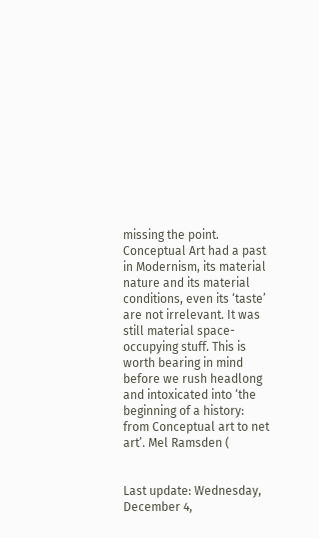missing the point. Conceptual Art had a past in Modernism, its material nature and its material conditions, even its ‘taste’ are not irrelevant. It was still material space-occupying stuff. This is worth bearing in mind before we rush headlong and intoxicated into ‘the beginning of a history: from Conceptual art to net art’. Mel Ramsden (


Last update: Wednesday, December 4,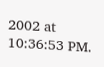2002 at 10:36:53 PM.